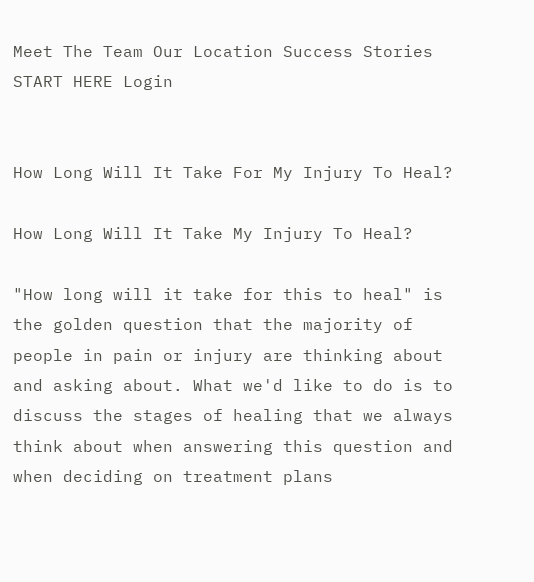Meet The Team Our Location Success Stories START HERE Login


How Long Will It Take For My Injury To Heal?

How Long Will It Take My Injury To Heal?

"How long will it take for this to heal" is the golden question that the majority of people in pain or injury are thinking about and asking about. What we'd like to do is to discuss the stages of healing that we always think about when answering this question and when deciding on treatment plans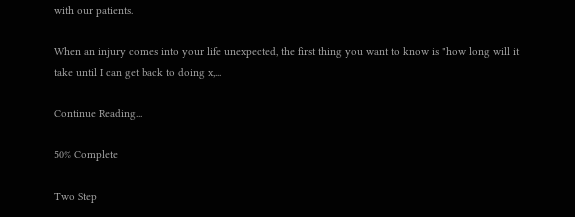with our patients.

When an injury comes into your life unexpected, the first thing you want to know is "how long will it take until I can get back to doing x,...

Continue Reading...

50% Complete

Two Step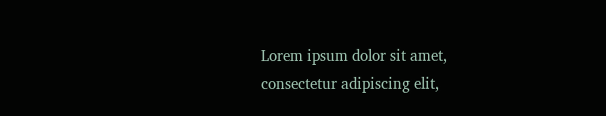Lorem ipsum dolor sit amet, consectetur adipiscing elit,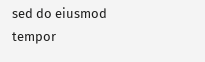sed do eiusmod tempor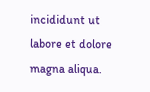incididunt ut labore et dolore magna aliqua.